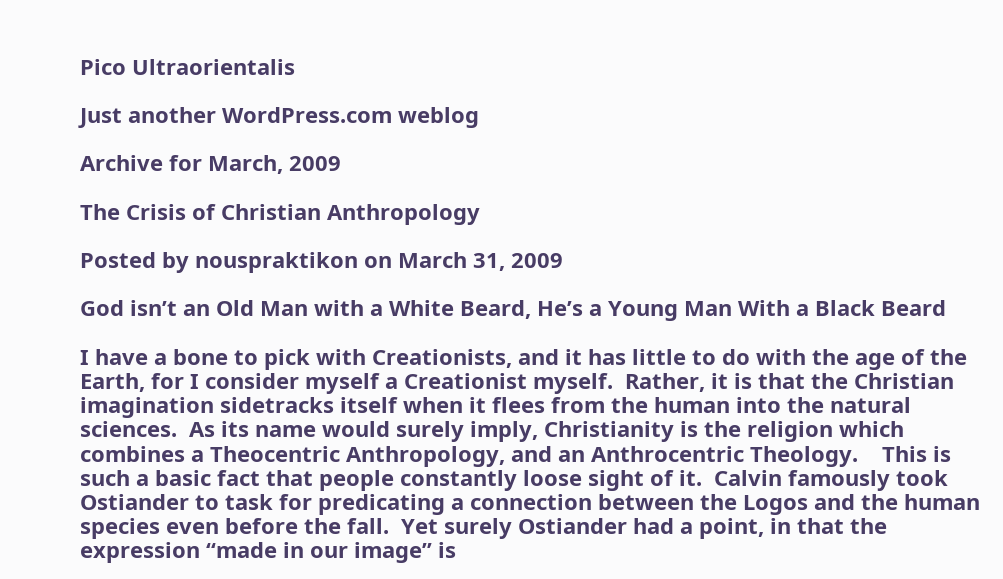Pico Ultraorientalis

Just another WordPress.com weblog

Archive for March, 2009

The Crisis of Christian Anthropology

Posted by nouspraktikon on March 31, 2009

God isn’t an Old Man with a White Beard, He’s a Young Man With a Black Beard

I have a bone to pick with Creationists, and it has little to do with the age of the Earth, for I consider myself a Creationist myself.  Rather, it is that the Christian imagination sidetracks itself when it flees from the human into the natural sciences.  As its name would surely imply, Christianity is the religion which combines a Theocentric Anthropology, and an Anthrocentric Theology.    This is such a basic fact that people constantly loose sight of it.  Calvin famously took Ostiander to task for predicating a connection between the Logos and the human species even before the fall.  Yet surely Ostiander had a point, in that the expression “made in our image” is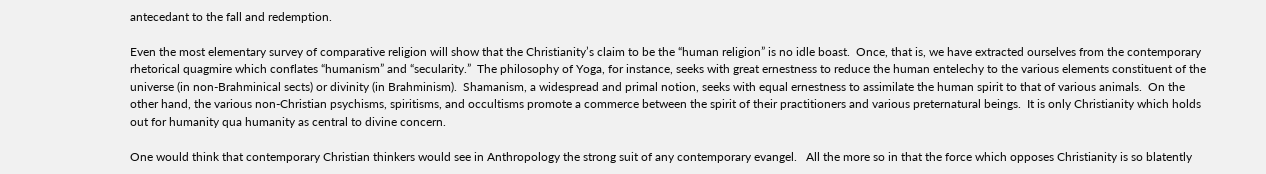antecedant to the fall and redemption.

Even the most elementary survey of comparative religion will show that the Christianity’s claim to be the “human religion” is no idle boast.  Once, that is, we have extracted ourselves from the contemporary rhetorical quagmire which conflates “humanism” and “secularity.”  The philosophy of Yoga, for instance, seeks with great ernestness to reduce the human entelechy to the various elements constituent of the universe (in non-Brahminical sects) or divinity (in Brahminism).  Shamanism, a widespread and primal notion, seeks with equal ernestness to assimilate the human spirit to that of various animals.  On the other hand, the various non-Christian psychisms, spiritisms, and occultisms promote a commerce between the spirit of their practitioners and various preternatural beings.  It is only Christianity which holds out for humanity qua humanity as central to divine concern.

One would think that contemporary Christian thinkers would see in Anthropology the strong suit of any contemporary evangel.   All the more so in that the force which opposes Christianity is so blatently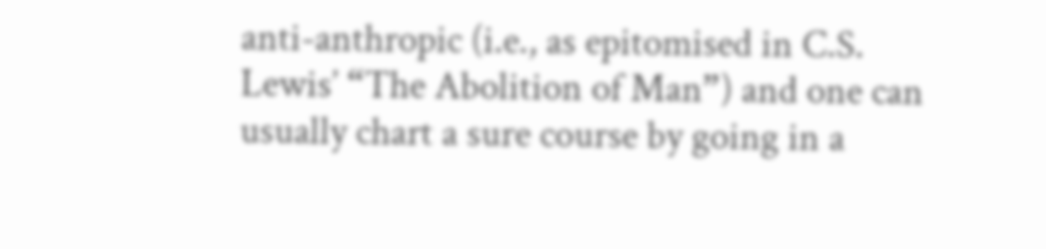anti-anthropic (i.e., as epitomised in C.S. Lewis’ “The Abolition of Man”) and one can usually chart a sure course by going in a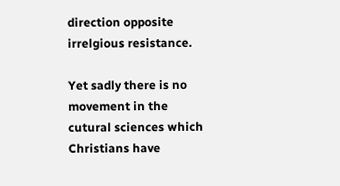direction opposite irrelgious resistance.

Yet sadly there is no movement in the cutural sciences which Christians have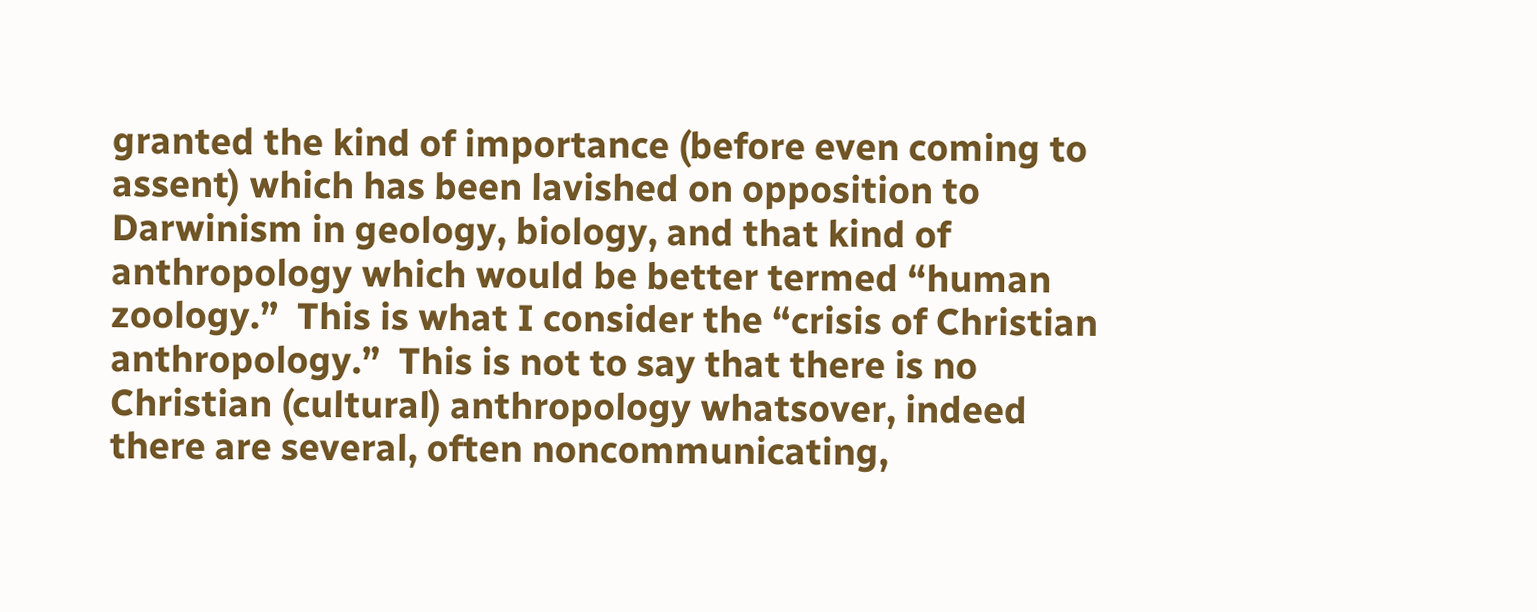granted the kind of importance (before even coming to assent) which has been lavished on opposition to Darwinism in geology, biology, and that kind of anthropology which would be better termed “human zoology.”  This is what I consider the “crisis of Christian anthropology.”  This is not to say that there is no Christian (cultural) anthropology whatsover, indeed there are several, often noncommunicating,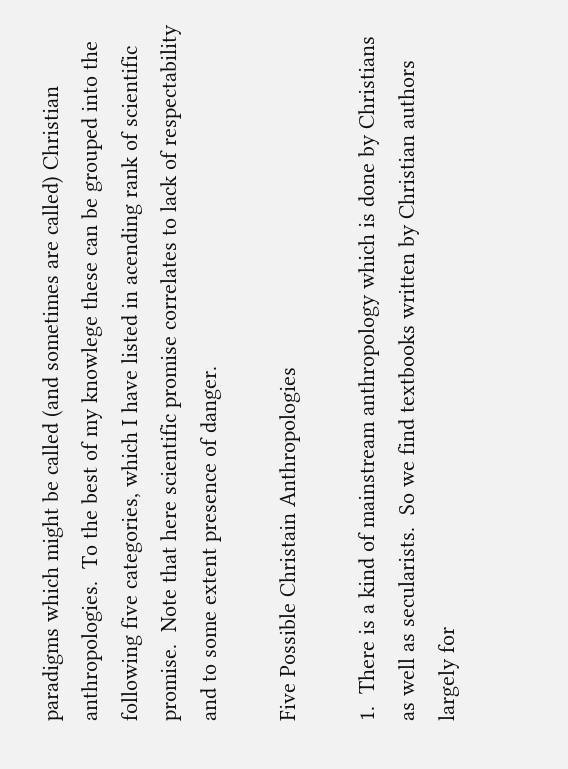paradigms which might be called (and sometimes are called) Christian anthropologies.  To the best of my knowlege these can be grouped into the following five categories, which I have listed in acending rank of scientific promise.  Note that here scientific promise correlates to lack of respectability and to some extent presence of danger.

Five Possible Christain Anthropologies

1.  There is a kind of mainstream anthropology which is done by Christians as well as secularists.  So we find textbooks written by Christian authors largely for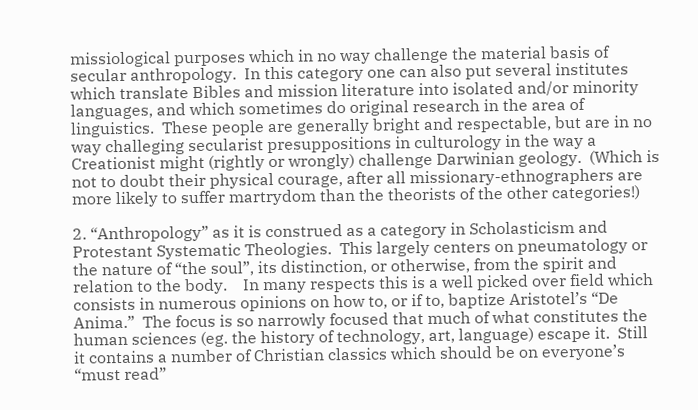missiological purposes which in no way challenge the material basis of secular anthropology.  In this category one can also put several institutes which translate Bibles and mission literature into isolated and/or minority languages, and which sometimes do original research in the area of linguistics.  These people are generally bright and respectable, but are in no way challeging secularist presuppositions in culturology in the way a Creationist might (rightly or wrongly) challenge Darwinian geology.  (Which is not to doubt their physical courage, after all missionary-ethnographers are more likely to suffer martrydom than the theorists of the other categories!)

2. “Anthropology” as it is construed as a category in Scholasticism and Protestant Systematic Theologies.  This largely centers on pneumatology or the nature of “the soul”, its distinction, or otherwise, from the spirit and relation to the body.    In many respects this is a well picked over field which consists in numerous opinions on how to, or if to, baptize Aristotel’s “De Anima.”  The focus is so narrowly focused that much of what constitutes the human sciences (eg. the history of technology, art, language) escape it.  Still it contains a number of Christian classics which should be on everyone’s “must read”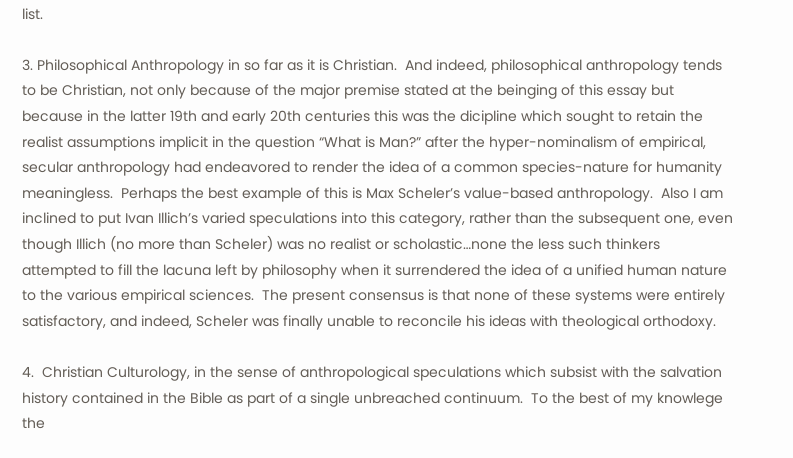list.

3. Philosophical Anthropology in so far as it is Christian.  And indeed, philosophical anthropology tends to be Christian, not only because of the major premise stated at the beinging of this essay but because in the latter 19th and early 20th centuries this was the dicipline which sought to retain the realist assumptions implicit in the question “What is Man?” after the hyper-nominalism of empirical, secular anthropology had endeavored to render the idea of a common species-nature for humanity meaningless.  Perhaps the best example of this is Max Scheler’s value-based anthropology.  Also I am inclined to put Ivan Illich’s varied speculations into this category, rather than the subsequent one, even though Illich (no more than Scheler) was no realist or scholastic…none the less such thinkers attempted to fill the lacuna left by philosophy when it surrendered the idea of a unified human nature to the various empirical sciences.  The present consensus is that none of these systems were entirely satisfactory, and indeed, Scheler was finally unable to reconcile his ideas with theological orthodoxy.

4.  Christian Culturology, in the sense of anthropological speculations which subsist with the salvation history contained in the Bible as part of a single unbreached continuum.  To the best of my knowlege the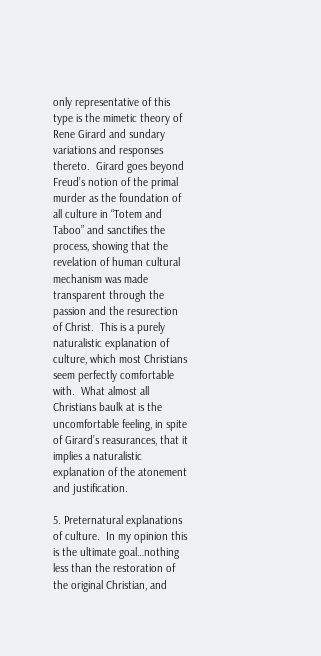only representative of this type is the mimetic theory of Rene Girard and sundary variations and responses thereto.  Girard goes beyond Freud’s notion of the primal murder as the foundation of all culture in “Totem and Taboo” and sanctifies the process, showing that the revelation of human cultural mechanism was made transparent through the passion and the resurection of Christ.  This is a purely naturalistic explanation of culture, which most Christians seem perfectly comfortable with.  What almost all Christians baulk at is the uncomfortable feeling, in spite of Girard’s reasurances, that it implies a naturalistic explanation of the atonement and justification.

5. Preternatural explanations of culture.  In my opinion this is the ultimate goal…nothing less than the restoration of the original Christian, and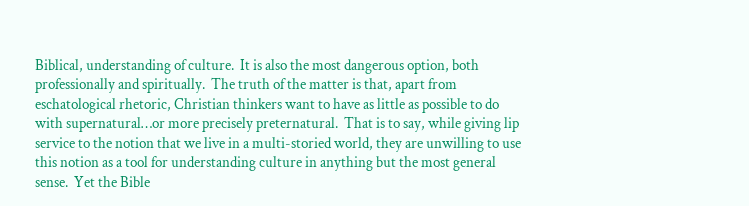Biblical, understanding of culture.  It is also the most dangerous option, both professionally and spiritually.  The truth of the matter is that, apart from eschatological rhetoric, Christian thinkers want to have as little as possible to do with supernatural…or more precisely preternatural.  That is to say, while giving lip service to the notion that we live in a multi-storied world, they are unwilling to use this notion as a tool for understanding culture in anything but the most general sense.  Yet the Bible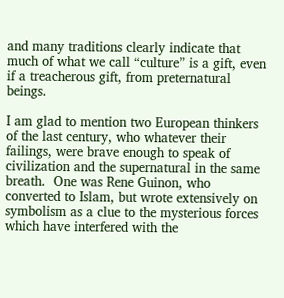and many traditions clearly indicate that much of what we call “culture” is a gift, even if a treacherous gift, from preternatural beings.

I am glad to mention two European thinkers of the last century, who whatever their failings, were brave enough to speak of civilization and the supernatural in the same breath.  One was Rene Guinon, who converted to Islam, but wrote extensively on symbolism as a clue to the mysterious forces which have interfered with the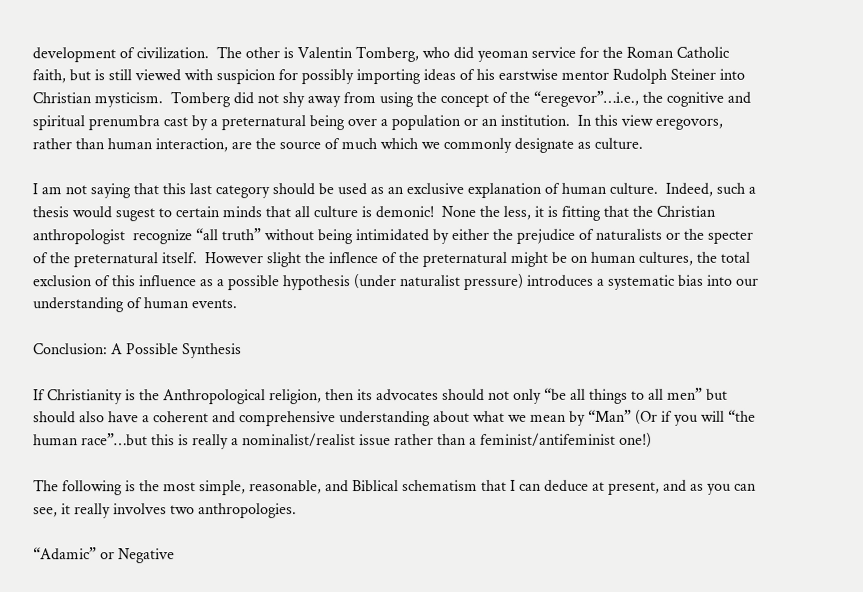development of civilization.  The other is Valentin Tomberg, who did yeoman service for the Roman Catholic faith, but is still viewed with suspicion for possibly importing ideas of his earstwise mentor Rudolph Steiner into Christian mysticism.  Tomberg did not shy away from using the concept of the “eregevor”…i.e., the cognitive and spiritual prenumbra cast by a preternatural being over a population or an institution.  In this view eregovors, rather than human interaction, are the source of much which we commonly designate as culture.

I am not saying that this last category should be used as an exclusive explanation of human culture.  Indeed, such a thesis would sugest to certain minds that all culture is demonic!  None the less, it is fitting that the Christian anthropologist  recognize “all truth” without being intimidated by either the prejudice of naturalists or the specter of the preternatural itself.  However slight the inflence of the preternatural might be on human cultures, the total exclusion of this influence as a possible hypothesis (under naturalist pressure) introduces a systematic bias into our understanding of human events.

Conclusion: A Possible Synthesis

If Christianity is the Anthropological religion, then its advocates should not only “be all things to all men” but should also have a coherent and comprehensive understanding about what we mean by “Man” (Or if you will “the human race”…but this is really a nominalist/realist issue rather than a feminist/antifeminist one!)

The following is the most simple, reasonable, and Biblical schematism that I can deduce at present, and as you can see, it really involves two anthropologies.

“Adamic” or Negative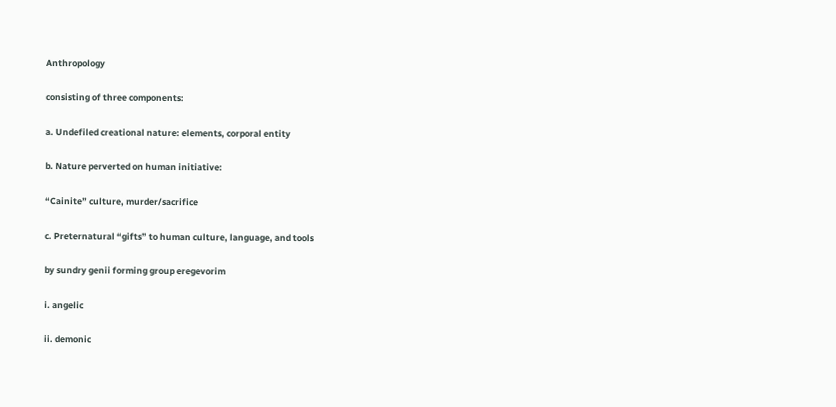Anthropology

consisting of three components:

a. Undefiled creational nature: elements, corporal entity

b. Nature perverted on human initiative:

“Cainite” culture, murder/sacrifice

c. Preternatural “gifts” to human culture, language, and tools

by sundry genii forming group eregevorim

i. angelic

ii. demonic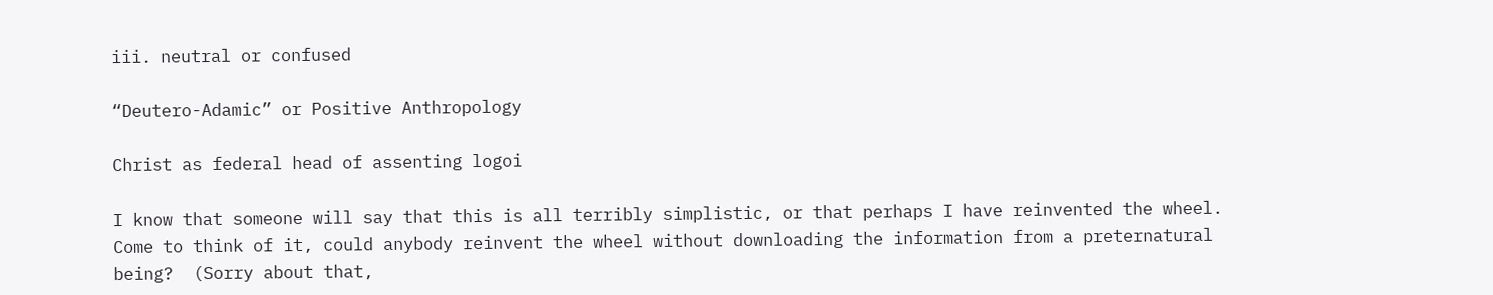iii. neutral or confused

“Deutero-Adamic” or Positive Anthropology

Christ as federal head of assenting logoi

I know that someone will say that this is all terribly simplistic, or that perhaps I have reinvented the wheel.  Come to think of it, could anybody reinvent the wheel without downloading the information from a preternatural being?  (Sorry about that,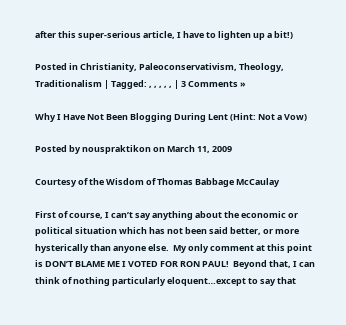after this super-serious article, I have to lighten up a bit!)

Posted in Christianity, Paleoconservativism, Theology, Traditionalism | Tagged: , , , , , | 3 Comments »

Why I Have Not Been Blogging During Lent (Hint: Not a Vow)

Posted by nouspraktikon on March 11, 2009

Courtesy of the Wisdom of Thomas Babbage McCaulay

First of course, I can’t say anything about the economic or political situation which has not been said better, or more hysterically than anyone else.  My only comment at this point is DON’T BLAME ME I VOTED FOR RON PAUL!  Beyond that, I can think of nothing particularly eloquent…except to say that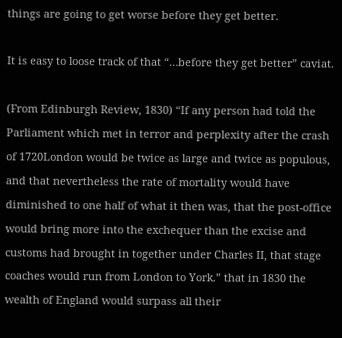things are going to get worse before they get better.

It is easy to loose track of that “…before they get better” caviat.

(From Edinburgh Review, 1830) “If any person had told the Parliament which met in terror and perplexity after the crash of 1720London would be twice as large and twice as populous, and that nevertheless the rate of mortality would have diminished to one half of what it then was, that the post-office would bring more into the exchequer than the excise and customs had brought in together under Charles II, that stage coaches would run from London to York.” that in 1830 the wealth of England would surpass all their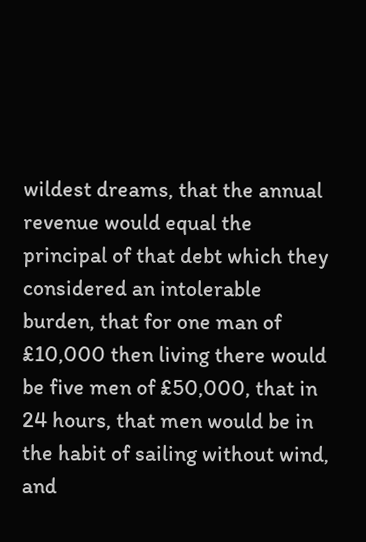wildest dreams, that the annual revenue would equal the principal of that debt which they considered an intolerable burden, that for one man of £10,000 then living there would be five men of £50,000, that in 24 hours, that men would be in the habit of sailing without wind, and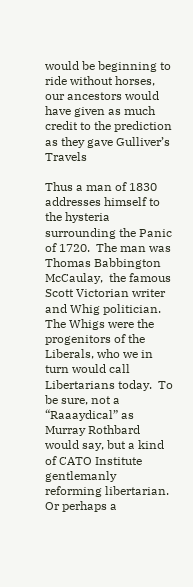would be beginning to ride without horses, our ancestors would have given as much credit to the prediction as they gave Gulliver’s Travels

Thus a man of 1830 addresses himself to the hysteria surrounding the Panic of 1720.  The man was Thomas Babbington McCaulay,  the famous Scott Victorian writer and Whig politician.    The Whigs were the progenitors of the Liberals, who we in turn would call Libertarians today.  To be sure, not a “Raaaydical” as Murray Rothbard would say, but a kind of CATO Institute gentlemanly reforming libertarian.  Or perhaps a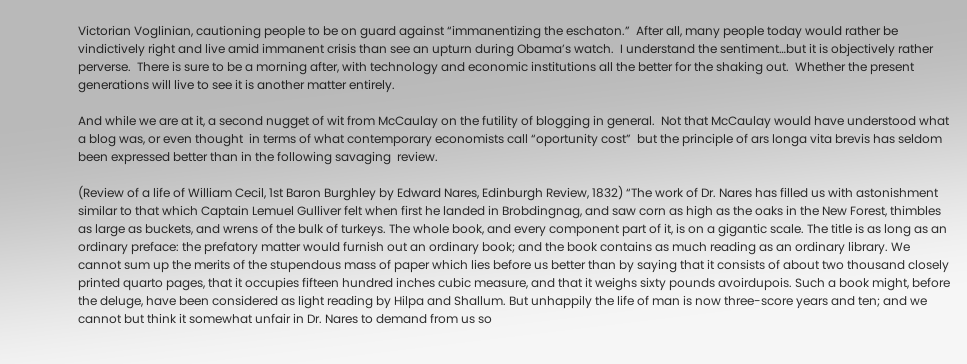Victorian Voglinian, cautioning people to be on guard against “immanentizing the eschaton.”  After all, many people today would rather be vindictively right and live amid immanent crisis than see an upturn during Obama’s watch.  I understand the sentiment…but it is objectively rather perverse.  There is sure to be a morning after, with technology and economic institutions all the better for the shaking out.  Whether the present generations will live to see it is another matter entirely.

And while we are at it, a second nugget of wit from McCaulay on the futility of blogging in general.  Not that McCaulay would have understood what a blog was, or even thought  in terms of what contemporary economists call “oportunity cost”  but the principle of ars longa vita brevis has seldom been expressed better than in the following savaging  review.

(Review of a life of William Cecil, 1st Baron Burghley by Edward Nares, Edinburgh Review, 1832) “The work of Dr. Nares has filled us with astonishment similar to that which Captain Lemuel Gulliver felt when first he landed in Brobdingnag, and saw corn as high as the oaks in the New Forest, thimbles as large as buckets, and wrens of the bulk of turkeys. The whole book, and every component part of it, is on a gigantic scale. The title is as long as an ordinary preface: the prefatory matter would furnish out an ordinary book; and the book contains as much reading as an ordinary library. We cannot sum up the merits of the stupendous mass of paper which lies before us better than by saying that it consists of about two thousand closely printed quarto pages, that it occupies fifteen hundred inches cubic measure, and that it weighs sixty pounds avoirdupois. Such a book might, before the deluge, have been considered as light reading by Hilpa and Shallum. But unhappily the life of man is now three-score years and ten; and we cannot but think it somewhat unfair in Dr. Nares to demand from us so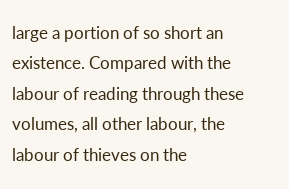large a portion of so short an existence. Compared with the labour of reading through these volumes, all other labour, the labour of thieves on the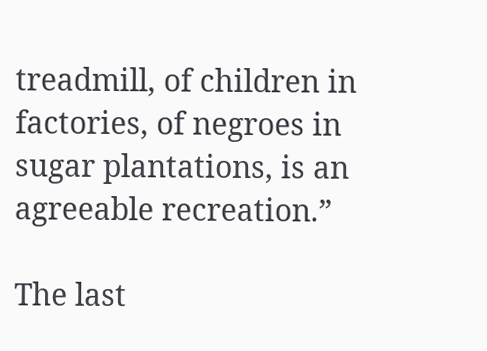treadmill, of children in factories, of negroes in sugar plantations, is an agreeable recreation.”

The last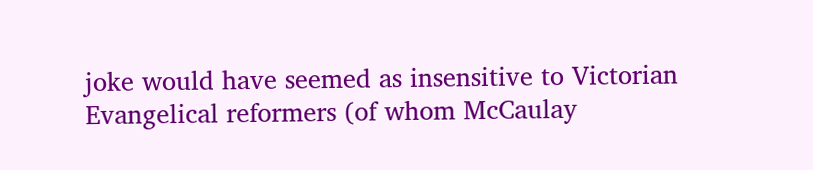joke would have seemed as insensitive to Victorian Evangelical reformers (of whom McCaulay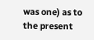was one) as to the present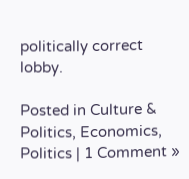politically correct lobby.

Posted in Culture & Politics, Economics, Politics | 1 Comment »